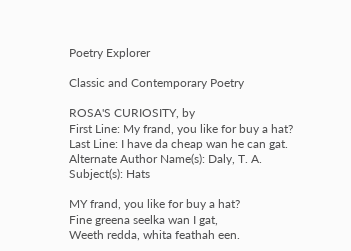Poetry Explorer

Classic and Contemporary Poetry

ROSA'S CURIOSITY, by
First Line: My frand, you like for buy a hat?
Last Line: I have da cheap wan he can gat.
Alternate Author Name(s): Daly, T. A.
Subject(s): Hats

MY frand, you like for buy a hat?
Fine greena seelka wan I gat,
Weeth redda, whita feathah een.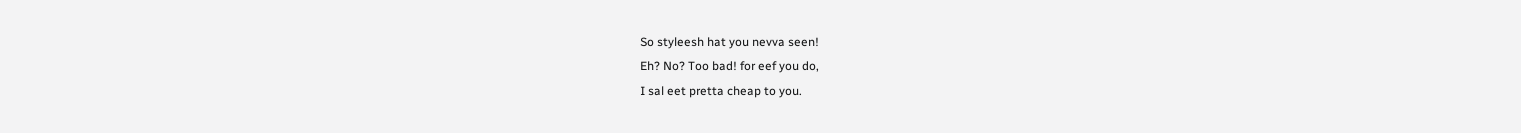So styleesh hat you nevva seen!
Eh? No? Too bad! for eef you do,
I sal eet pretta cheap to you.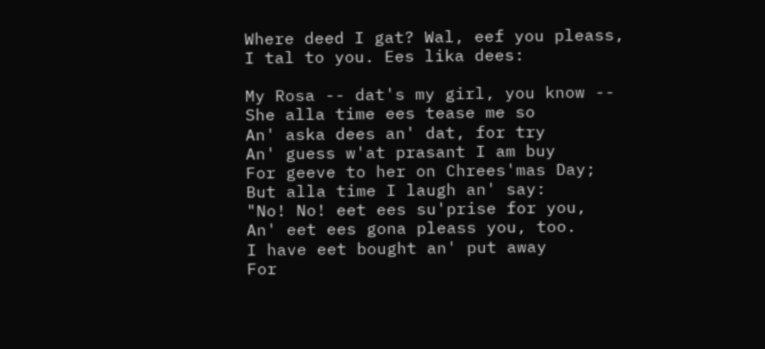Where deed I gat? Wal, eef you pleass,
I tal to you. Ees lika dees:

My Rosa -- dat's my girl, you know --
She alla time ees tease me so
An' aska dees an' dat, for try
An' guess w'at prasant I am buy
For geeve to her on Chrees'mas Day;
But alla time I laugh an' say:
"No! No! eet ees su'prise for you,
An' eet ees gona pleass you, too.
I have eet bought an' put away
For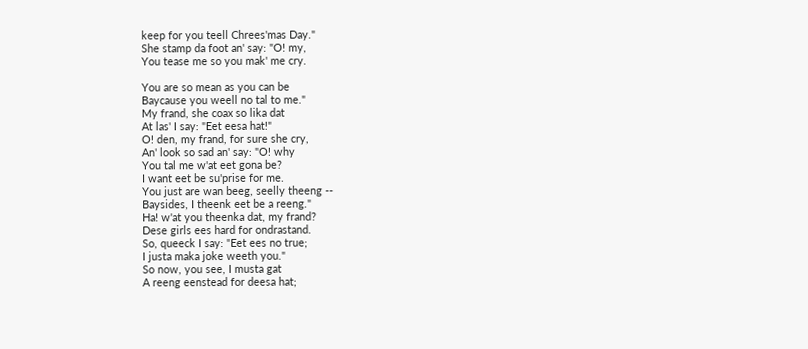keep for you teell Chrees'mas Day."
She stamp da foot an' say: "O! my,
You tease me so you mak' me cry.

You are so mean as you can be
Baycause you weell no tal to me."
My frand, she coax so lika dat
At las' I say: "Eet eesa hat!"
O! den, my frand, for sure she cry,
An' look so sad an' say: "O! why
You tal me w'at eet gona be?
I want eet be su'prise for me.
You just are wan beeg, seelly theeng --
Baysides, I theenk eet be a reeng."
Ha! w'at you theenka dat, my frand?
Dese girls ees hard for ondrastand.
So, queeck I say: "Eet ees no true;
I justa maka joke weeth you."
So now, you see, I musta gat
A reeng eenstead for deesa hat;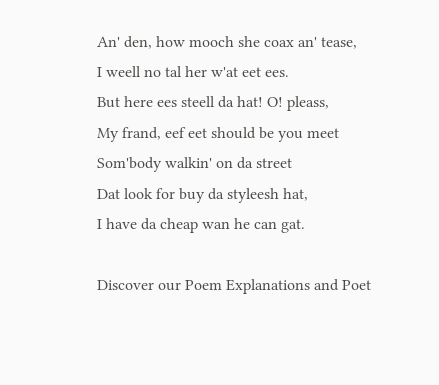An' den, how mooch she coax an' tease,
I weell no tal her w'at eet ees.
But here ees steell da hat! O! pleass,
My frand, eef eet should be you meet
Som'body walkin' on da street
Dat look for buy da styleesh hat,
I have da cheap wan he can gat.

Discover our Poem Explanations and Poet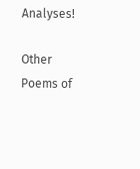Analyses!

Other Poems of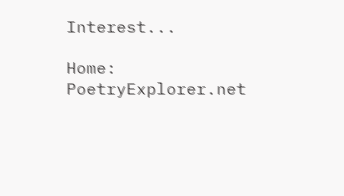Interest...

Home: PoetryExplorer.net